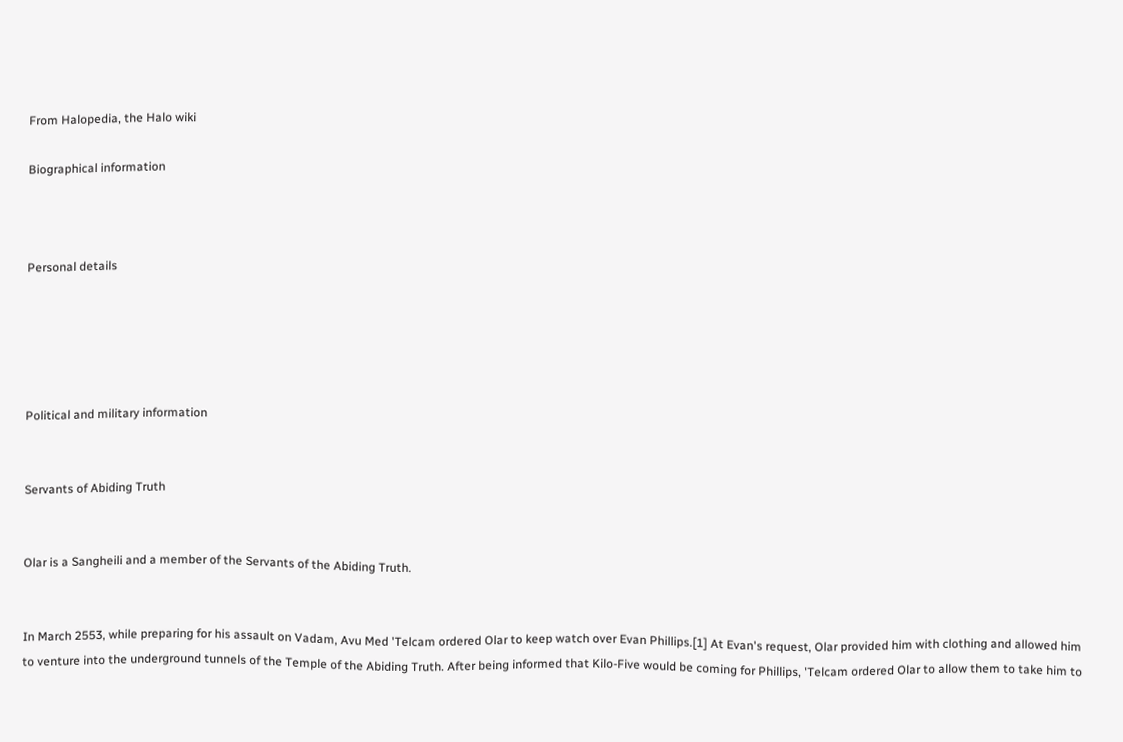From Halopedia, the Halo wiki

Biographical information



Personal details





Political and military information


Servants of Abiding Truth


Olar is a Sangheili and a member of the Servants of the Abiding Truth.


In March 2553, while preparing for his assault on Vadam, Avu Med 'Telcam ordered Olar to keep watch over Evan Phillips.[1] At Evan's request, Olar provided him with clothing and allowed him to venture into the underground tunnels of the Temple of the Abiding Truth. After being informed that Kilo-Five would be coming for Phillips, 'Telcam ordered Olar to allow them to take him to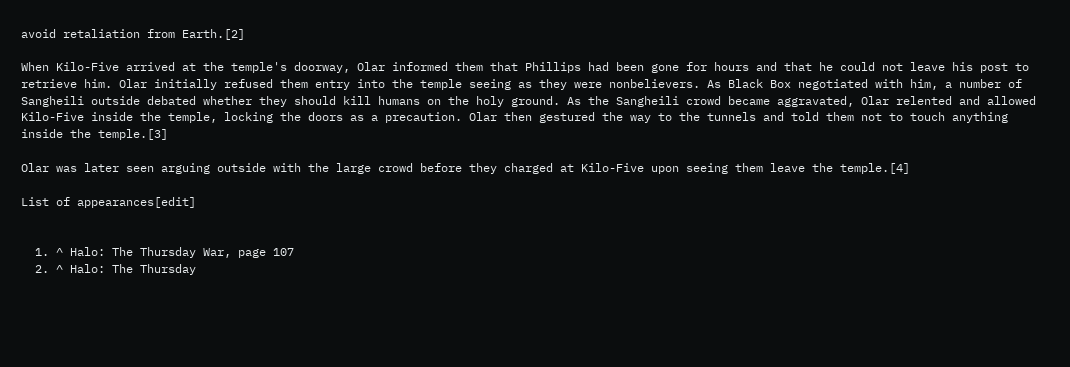avoid retaliation from Earth.[2]

When Kilo-Five arrived at the temple's doorway, Olar informed them that Phillips had been gone for hours and that he could not leave his post to retrieve him. Olar initially refused them entry into the temple seeing as they were nonbelievers. As Black Box negotiated with him, a number of Sangheili outside debated whether they should kill humans on the holy ground. As the Sangheili crowd became aggravated, Olar relented and allowed Kilo-Five inside the temple, locking the doors as a precaution. Olar then gestured the way to the tunnels and told them not to touch anything inside the temple.[3]

Olar was later seen arguing outside with the large crowd before they charged at Kilo-Five upon seeing them leave the temple.[4]

List of appearances[edit]


  1. ^ Halo: The Thursday War, page 107
  2. ^ Halo: The Thursday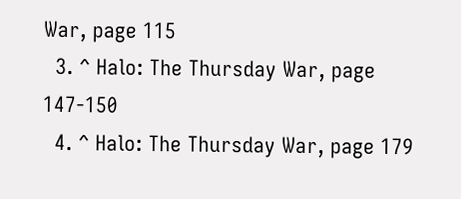War, page 115
  3. ^ Halo: The Thursday War, page 147-150
  4. ^ Halo: The Thursday War, page 179